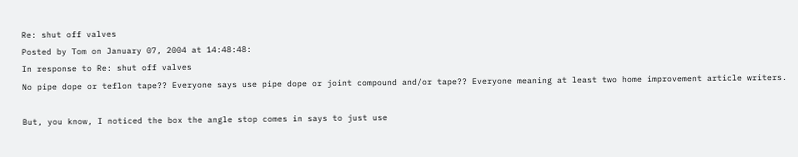Re: shut off valves
Posted by Tom on January 07, 2004 at 14:48:48:
In response to Re: shut off valves
No pipe dope or teflon tape?? Everyone says use pipe dope or joint compound and/or tape?? Everyone meaning at least two home improvement article writers.

But, you know, I noticed the box the angle stop comes in says to just use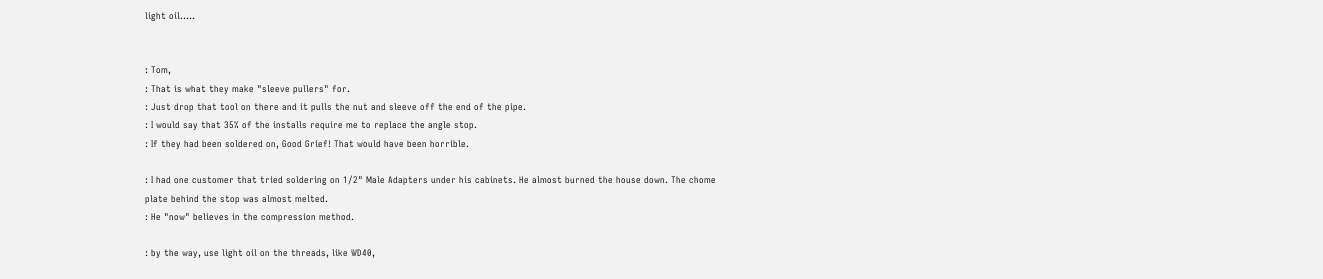light oil.....


: Tom,
: That is what they make "sleeve pullers" for.
: Just drop that tool on there and it pulls the nut and sleeve off the end of the pipe.
: I would say that 35% of the installs require me to replace the angle stop.
: If they had been soldered on, Good Grief! That would have been horrible.

: I had one customer that tried soldering on 1/2" Male Adapters under his cabinets. He almost burned the house down. The chome plate behind the stop was almost melted.
: He "now" believes in the compression method.

: by the way, use light oil on the threads, like WD40,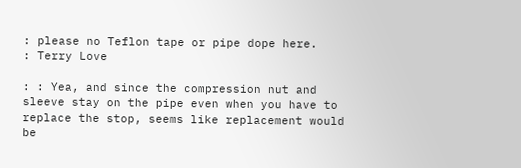: please no Teflon tape or pipe dope here.
: Terry Love

: : Yea, and since the compression nut and sleeve stay on the pipe even when you have to replace the stop, seems like replacement would be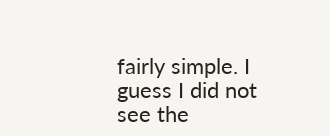fairly simple. I guess I did not see the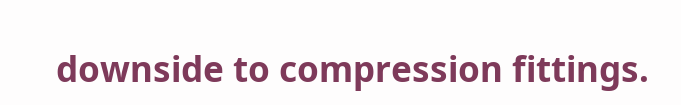downside to compression fittings.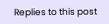Replies to this post